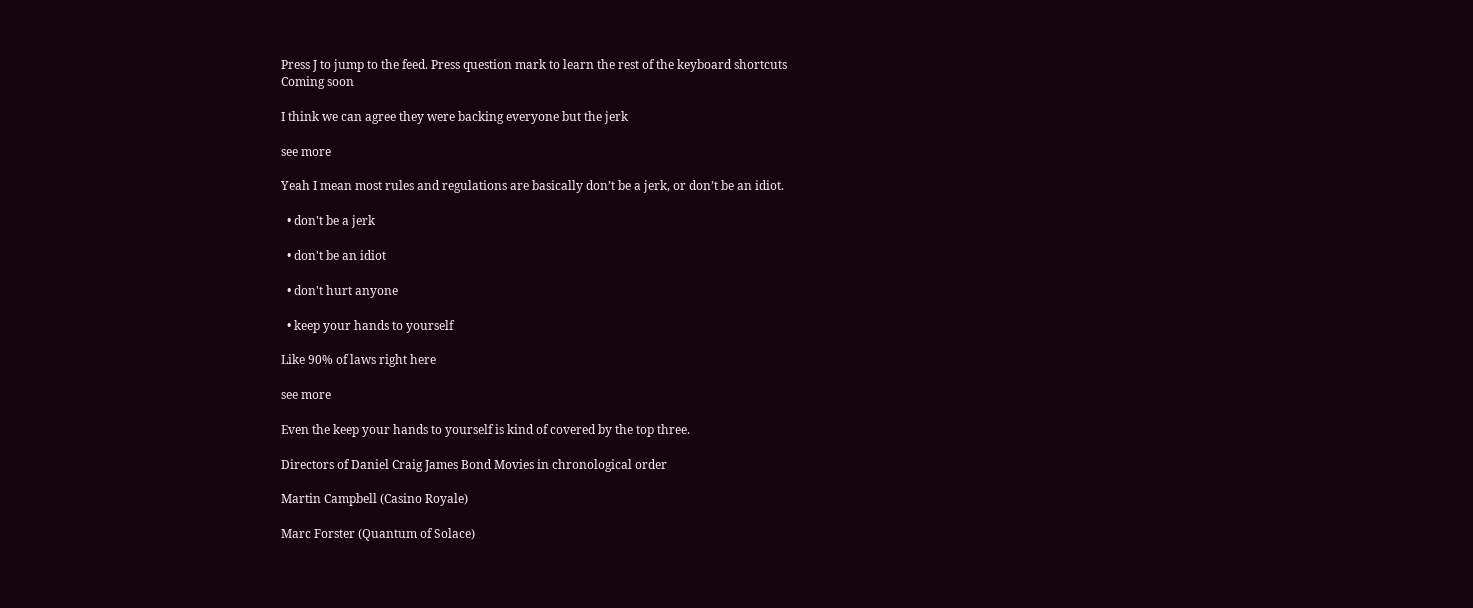Press J to jump to the feed. Press question mark to learn the rest of the keyboard shortcuts
Coming soon

I think we can agree they were backing everyone but the jerk

see more

Yeah I mean most rules and regulations are basically don’t be a jerk, or don’t be an idiot.

  • don't be a jerk

  • don't be an idiot

  • don't hurt anyone

  • keep your hands to yourself

Like 90% of laws right here

see more

Even the keep your hands to yourself is kind of covered by the top three.

Directors of Daniel Craig James Bond Movies in chronological order

Martin Campbell (Casino Royale)

Marc Forster (Quantum of Solace)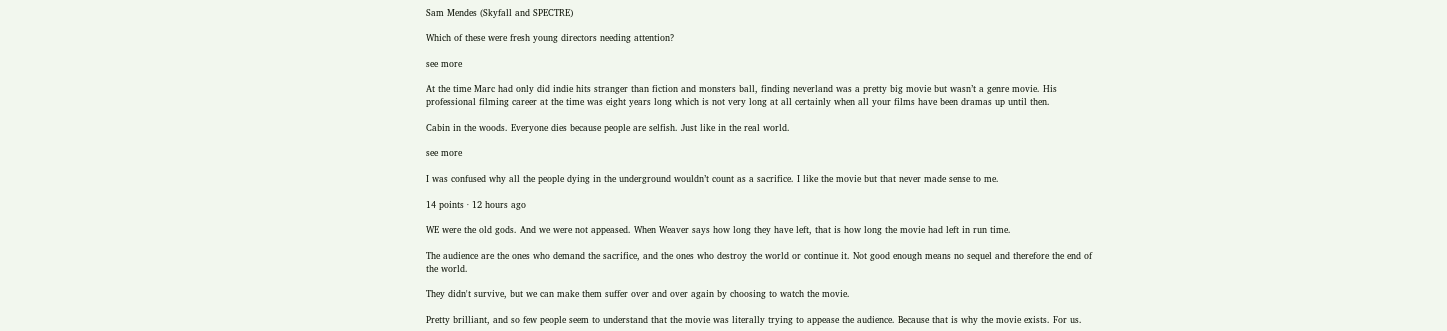Sam Mendes (Skyfall and SPECTRE)

Which of these were fresh young directors needing attention?

see more

At the time Marc had only did indie hits stranger than fiction and monsters ball, finding neverland was a pretty big movie but wasn’t a genre movie. His professional filming career at the time was eight years long which is not very long at all certainly when all your films have been dramas up until then.

Cabin in the woods. Everyone dies because people are selfish. Just like in the real world.

see more

I was confused why all the people dying in the underground wouldn’t count as a sacrifice. I like the movie but that never made sense to me.

14 points · 12 hours ago

WE were the old gods. And we were not appeased. When Weaver says how long they have left, that is how long the movie had left in run time.

The audience are the ones who demand the sacrifice, and the ones who destroy the world or continue it. Not good enough means no sequel and therefore the end of the world.

They didn't survive, but we can make them suffer over and over again by choosing to watch the movie.

Pretty brilliant, and so few people seem to understand that the movie was literally trying to appease the audience. Because that is why the movie exists. For us.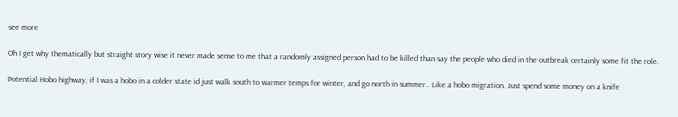see more

Oh I get why thematically but straight story wise it never made sense to me that a randomly assigned person had to be killed than say the people who died in the outbreak certainly some fit the role.

Potential Hobo highway, if I was a hobo in a colder state id just walk south to warmer temps for winter, and go north in summer.. Like a hobo migration. Just spend some money on a knife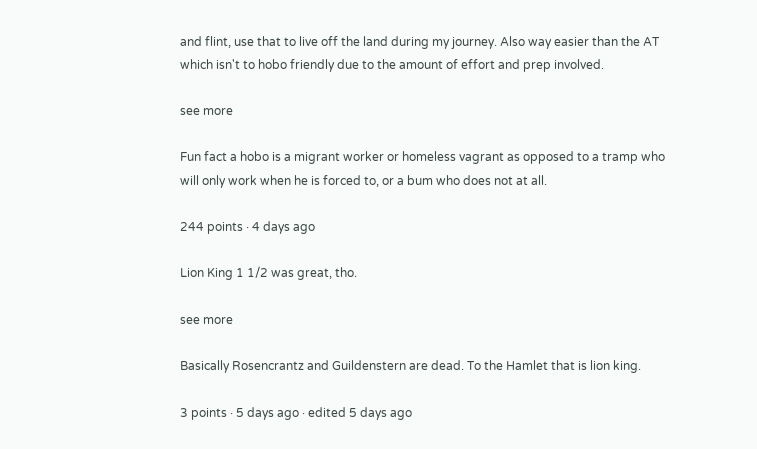and flint, use that to live off the land during my journey. Also way easier than the AT which isn't to hobo friendly due to the amount of effort and prep involved.

see more

Fun fact a hobo is a migrant worker or homeless vagrant as opposed to a tramp who will only work when he is forced to, or a bum who does not at all.

244 points · 4 days ago

Lion King 1 1/2 was great, tho.

see more

Basically Rosencrantz and Guildenstern are dead. To the Hamlet that is lion king.

3 points · 5 days ago · edited 5 days ago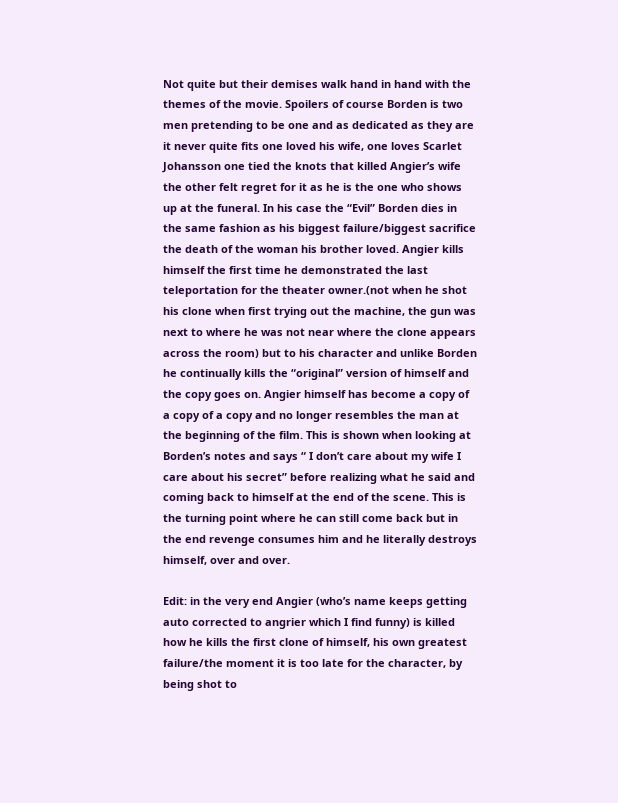Not quite but their demises walk hand in hand with the themes of the movie. Spoilers of course Borden is two men pretending to be one and as dedicated as they are it never quite fits one loved his wife, one loves Scarlet Johansson one tied the knots that killed Angier’s wife the other felt regret for it as he is the one who shows up at the funeral. In his case the “Evil” Borden dies in the same fashion as his biggest failure/biggest sacrifice the death of the woman his brother loved. Angier kills himself the first time he demonstrated the last teleportation for the theater owner.(not when he shot his clone when first trying out the machine, the gun was next to where he was not near where the clone appears across the room) but to his character and unlike Borden he continually kills the “original” version of himself and the copy goes on. Angier himself has become a copy of a copy of a copy and no longer resembles the man at the beginning of the film. This is shown when looking at Borden’s notes and says “ I don’t care about my wife I care about his secret” before realizing what he said and coming back to himself at the end of the scene. This is the turning point where he can still come back but in the end revenge consumes him and he literally destroys himself, over and over.

Edit: in the very end Angier (who’s name keeps getting auto corrected to angrier which I find funny) is killed how he kills the first clone of himself, his own greatest failure/the moment it is too late for the character, by being shot to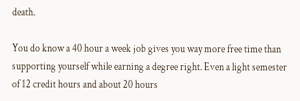death.

You do know a 40 hour a week job gives you way more free time than supporting yourself while earning a degree right. Even a light semester of 12 credit hours and about 20 hours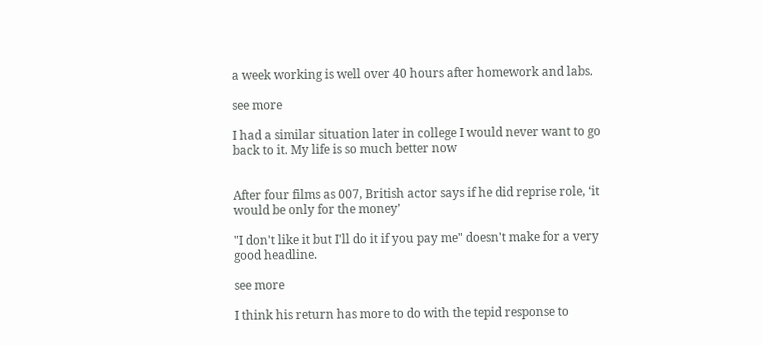a week working is well over 40 hours after homework and labs.

see more

I had a similar situation later in college I would never want to go back to it. My life is so much better now


After four films as 007, British actor says if he did reprise role, ‘it would be only for the money’

"I don't like it but I'll do it if you pay me" doesn't make for a very good headline.

see more

I think his return has more to do with the tepid response to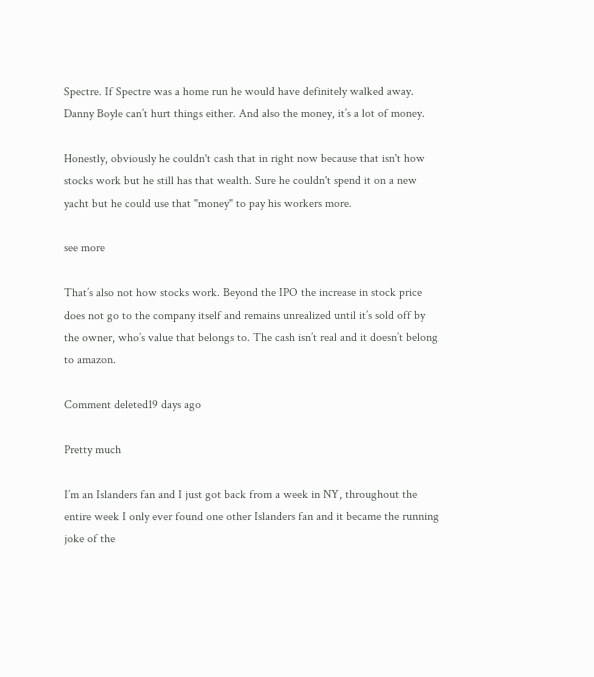Spectre. If Spectre was a home run he would have definitely walked away. Danny Boyle can’t hurt things either. And also the money, it’s a lot of money.

Honestly, obviously he couldn't cash that in right now because that isn't how stocks work but he still has that wealth. Sure he couldn't spend it on a new yacht but he could use that "money" to pay his workers more.

see more

That’s also not how stocks work. Beyond the IPO the increase in stock price does not go to the company itself and remains unrealized until it’s sold off by the owner, who’s value that belongs to. The cash isn’t real and it doesn’t belong to amazon.

Comment deleted19 days ago

Pretty much

I’m an Islanders fan and I just got back from a week in NY, throughout the entire week I only ever found one other Islanders fan and it became the running joke of the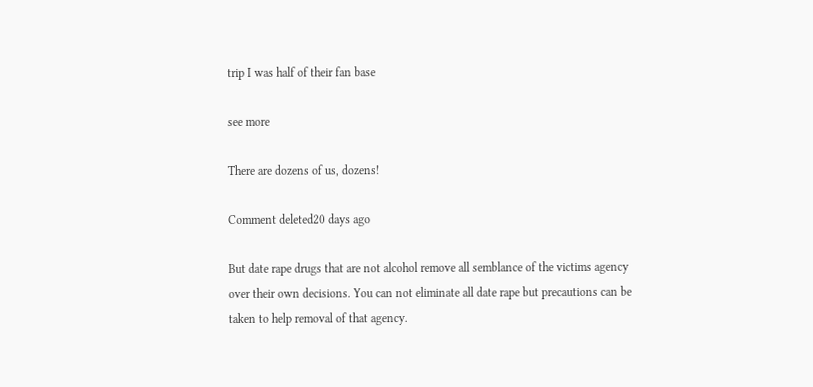trip I was half of their fan base

see more

There are dozens of us, dozens!

Comment deleted20 days ago

But date rape drugs that are not alcohol remove all semblance of the victims agency over their own decisions. You can not eliminate all date rape but precautions can be taken to help removal of that agency.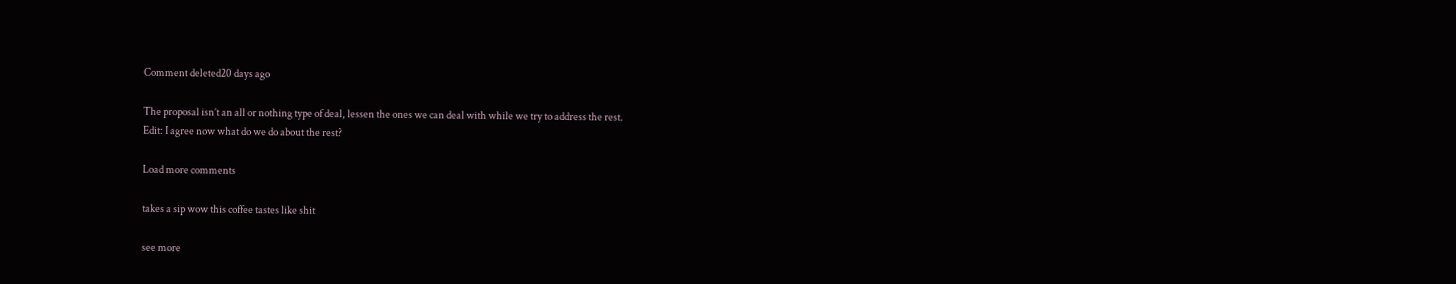Comment deleted20 days ago

The proposal isn’t an all or nothing type of deal, lessen the ones we can deal with while we try to address the rest.
Edit: I agree now what do we do about the rest?

Load more comments

takes a sip wow this coffee tastes like shit

see more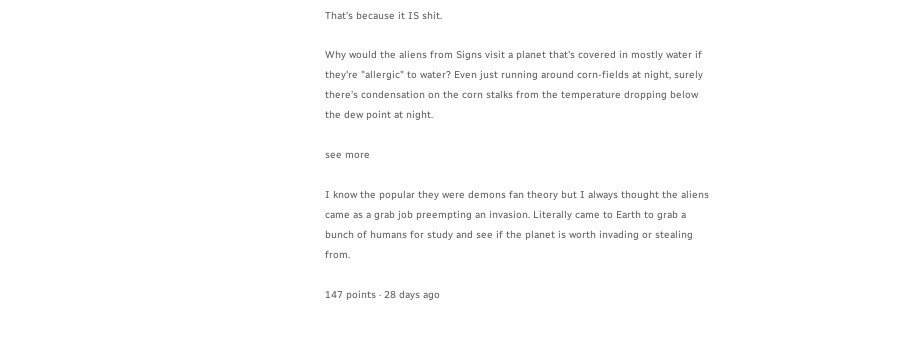That’s because it IS shit.

Why would the aliens from Signs visit a planet that's covered in mostly water if they're "allergic" to water? Even just running around corn-fields at night, surely there's condensation on the corn stalks from the temperature dropping below the dew point at night.

see more

I know the popular they were demons fan theory but I always thought the aliens came as a grab job preempting an invasion. Literally came to Earth to grab a bunch of humans for study and see if the planet is worth invading or stealing from.

147 points · 28 days ago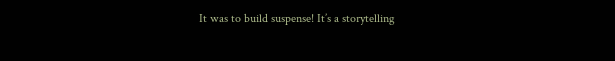It was to build suspense! It’s a storytelling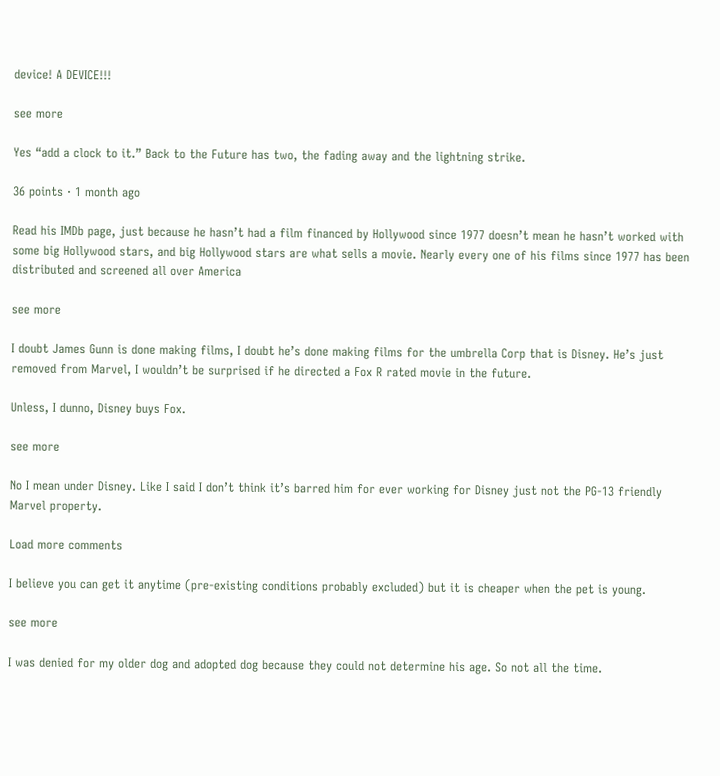device! A DEVICE!!!

see more

Yes “add a clock to it.” Back to the Future has two, the fading away and the lightning strike.

36 points · 1 month ago

Read his IMDb page, just because he hasn’t had a film financed by Hollywood since 1977 doesn’t mean he hasn’t worked with some big Hollywood stars, and big Hollywood stars are what sells a movie. Nearly every one of his films since 1977 has been distributed and screened all over America

see more

I doubt James Gunn is done making films, I doubt he’s done making films for the umbrella Corp that is Disney. He’s just removed from Marvel, I wouldn’t be surprised if he directed a Fox R rated movie in the future.

Unless, I dunno, Disney buys Fox.

see more

No I mean under Disney. Like I said I don’t think it’s barred him for ever working for Disney just not the PG-13 friendly Marvel property.

Load more comments

I believe you can get it anytime (pre-existing conditions probably excluded) but it is cheaper when the pet is young.

see more

I was denied for my older dog and adopted dog because they could not determine his age. So not all the time.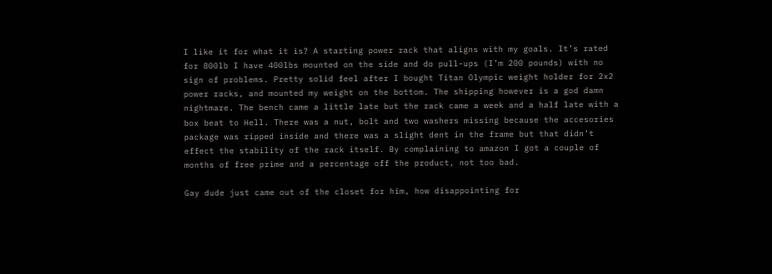I like it for what it is? A starting power rack that aligns with my goals. It’s rated for 800lb I have 400lbs mounted on the side and do pull-ups (I’m 200 pounds) with no sign of problems. Pretty solid feel after I bought Titan Olympic weight holder for 2x2 power racks, and mounted my weight on the bottom. The shipping however is a god damn nightmare. The bench came a little late but the rack came a week and a half late with a box beat to Hell. There was a nut, bolt and two washers missing because the accesories package was ripped inside and there was a slight dent in the frame but that didn’t effect the stability of the rack itself. By complaining to amazon I got a couple of months of free prime and a percentage off the product, not too bad.

Gay dude just came out of the closet for him, how disappointing for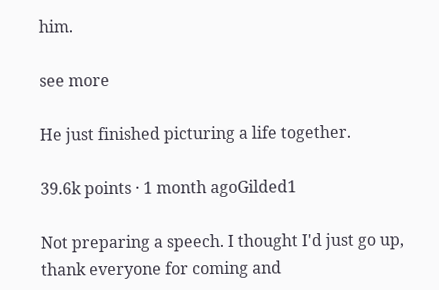him.

see more

He just finished picturing a life together.

39.6k points · 1 month agoGilded1

Not preparing a speech. I thought I'd just go up, thank everyone for coming and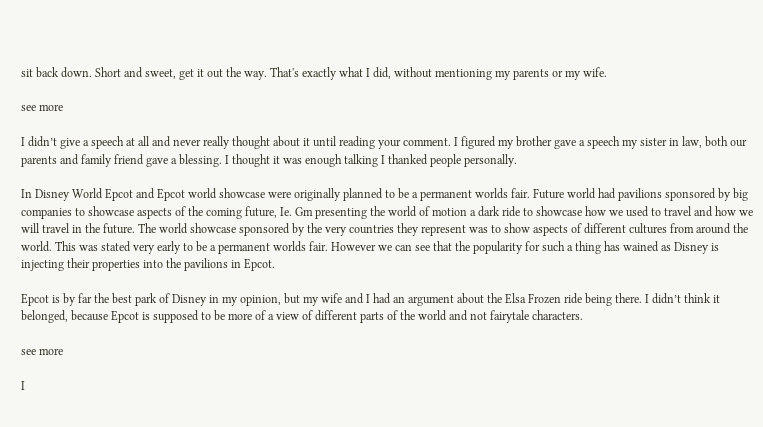sit back down. Short and sweet, get it out the way. That's exactly what I did, without mentioning my parents or my wife.

see more

I didn’t give a speech at all and never really thought about it until reading your comment. I figured my brother gave a speech my sister in law, both our parents and family friend gave a blessing. I thought it was enough talking I thanked people personally.

In Disney World Epcot and Epcot world showcase were originally planned to be a permanent worlds fair. Future world had pavilions sponsored by big companies to showcase aspects of the coming future, Ie. Gm presenting the world of motion a dark ride to showcase how we used to travel and how we will travel in the future. The world showcase sponsored by the very countries they represent was to show aspects of different cultures from around the world. This was stated very early to be a permanent worlds fair. However we can see that the popularity for such a thing has wained as Disney is injecting their properties into the pavilions in Epcot.

Epcot is by far the best park of Disney in my opinion, but my wife and I had an argument about the Elsa Frozen ride being there. I didn’t think it belonged, because Epcot is supposed to be more of a view of different parts of the world and not fairytale characters.

see more

I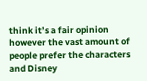think it’s a fair opinion however the vast amount of people prefer the characters and Disney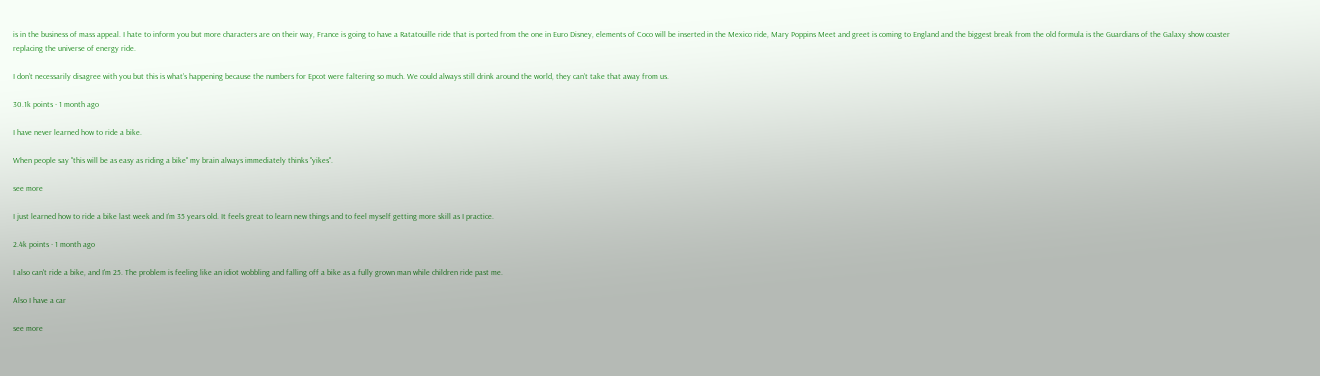is in the business of mass appeal. I hate to inform you but more characters are on their way, France is going to have a Ratatouille ride that is ported from the one in Euro Disney, elements of Coco will be inserted in the Mexico ride, Mary Poppins Meet and greet is coming to England and the biggest break from the old formula is the Guardians of the Galaxy show coaster replacing the universe of energy ride.

I don’t necessarily disagree with you but this is what’s happening because the numbers for Epcot were faltering so much. We could always still drink around the world, they can’t take that away from us.

30.1k points · 1 month ago

I have never learned how to ride a bike.

When people say "this will be as easy as riding a bike" my brain always immediately thinks "yikes".

see more

I just learned how to ride a bike last week and I’m 35 years old. It feels great to learn new things and to feel myself getting more skill as I practice.

2.4k points · 1 month ago

I also can't ride a bike, and I'm 25. The problem is feeling like an idiot wobbling and falling off a bike as a fully grown man while children ride past me.

Also I have a car

see more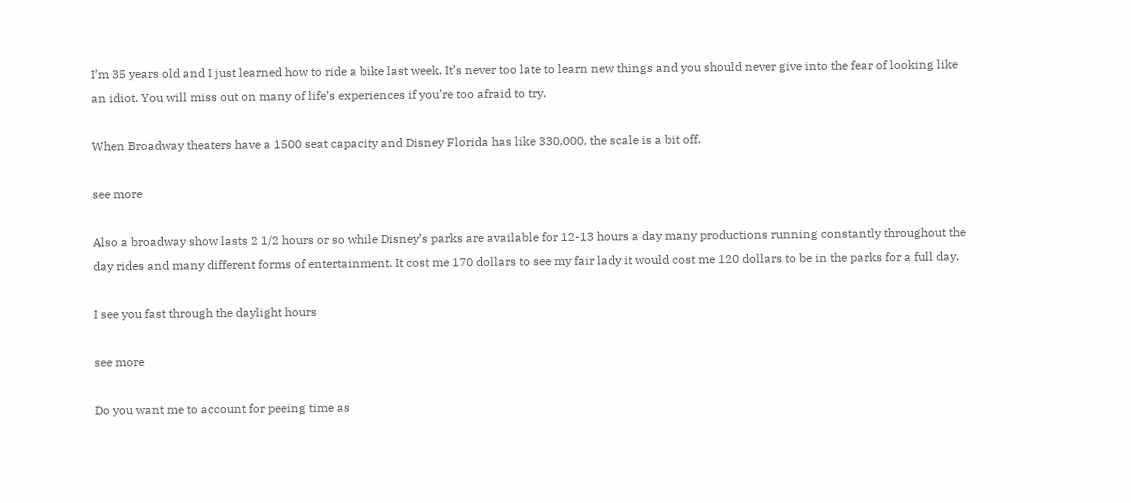I’m 35 years old and I just learned how to ride a bike last week. It’s never too late to learn new things and you should never give into the fear of looking like an idiot. You will miss out on many of life’s experiences if you’re too afraid to try.

When Broadway theaters have a 1500 seat capacity and Disney Florida has like 330,000, the scale is a bit off.

see more

Also a broadway show lasts 2 1/2 hours or so while Disney’s parks are available for 12-13 hours a day many productions running constantly throughout the day rides and many different forms of entertainment. It cost me 170 dollars to see my fair lady it would cost me 120 dollars to be in the parks for a full day.

I see you fast through the daylight hours

see more

Do you want me to account for peeing time as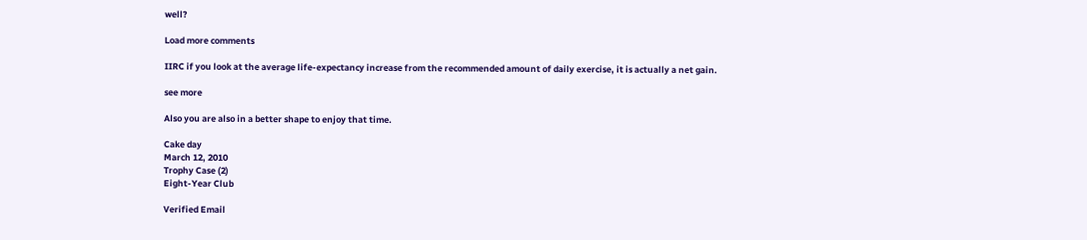well?

Load more comments

IIRC if you look at the average life-expectancy increase from the recommended amount of daily exercise, it is actually a net gain.

see more

Also you are also in a better shape to enjoy that time.

Cake day
March 12, 2010
Trophy Case (2)
Eight-Year Club

Verified Email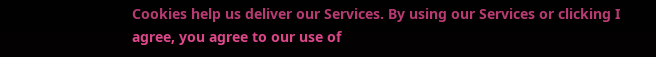Cookies help us deliver our Services. By using our Services or clicking I agree, you agree to our use of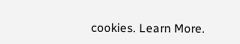cookies. Learn More.